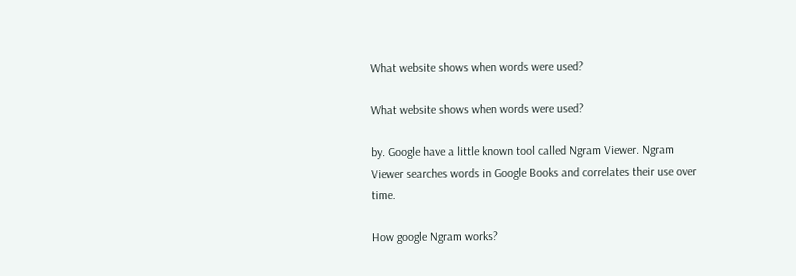What website shows when words were used?

What website shows when words were used?

by. Google have a little known tool called Ngram Viewer. Ngram Viewer searches words in Google Books and correlates their use over time.

How google Ngram works?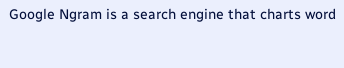Google Ngram is a search engine that charts word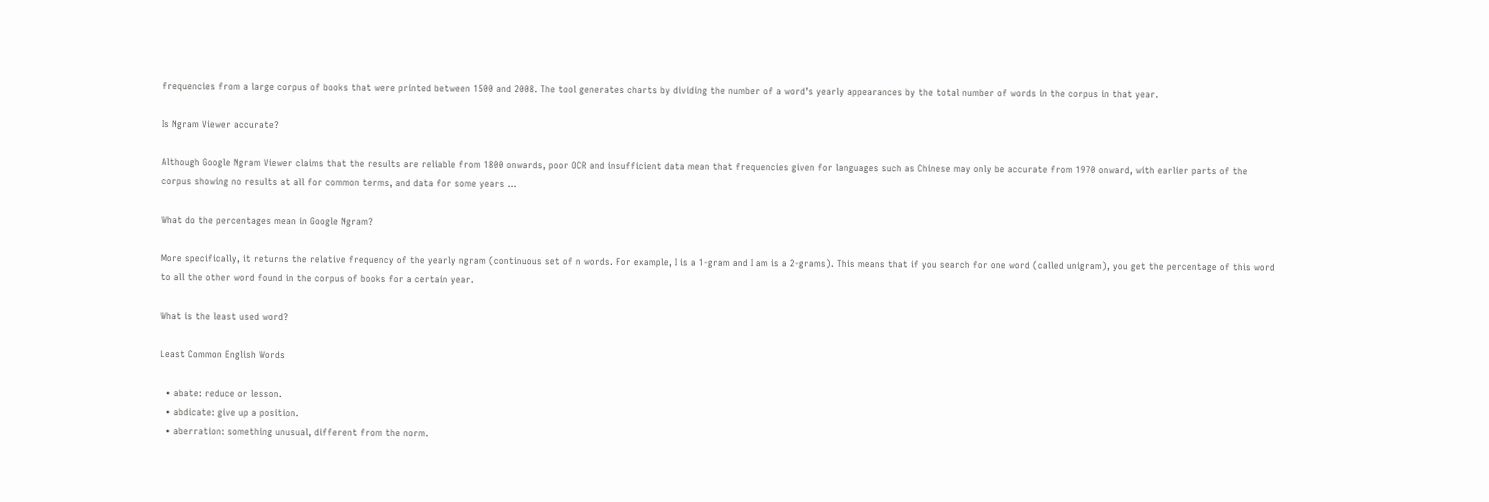frequencies from a large corpus of books that were printed between 1500 and 2008. The tool generates charts by dividing the number of a word’s yearly appearances by the total number of words in the corpus in that year.

Is Ngram Viewer accurate?

Although Google Ngram Viewer claims that the results are reliable from 1800 onwards, poor OCR and insufficient data mean that frequencies given for languages such as Chinese may only be accurate from 1970 onward, with earlier parts of the corpus showing no results at all for common terms, and data for some years …

What do the percentages mean in Google Ngram?

More specifically, it returns the relative frequency of the yearly ngram (continuous set of n words. For example, I is a 1-gram and I am is a 2-grams). This means that if you search for one word (called unigram), you get the percentage of this word to all the other word found in the corpus of books for a certain year.

What is the least used word?

Least Common English Words

  • abate: reduce or lesson.
  • abdicate: give up a position.
  • aberration: something unusual, different from the norm.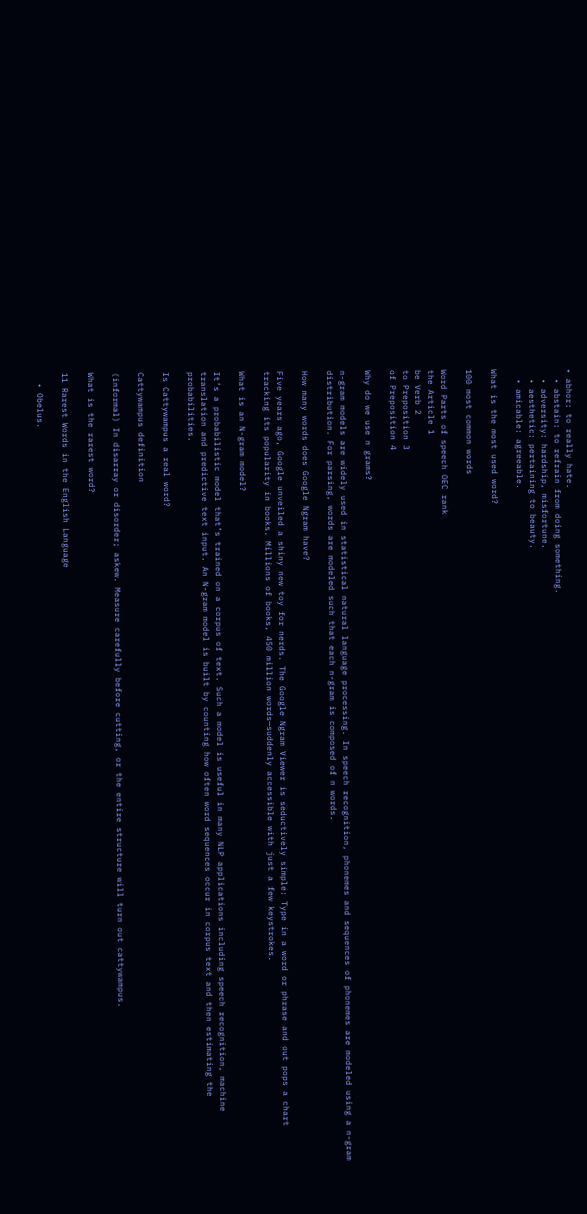• abhor: to really hate.
  • abstain: to refrain from doing something.
  • adversity: hardship, misfortune.
  • aesthetic: pertaining to beauty.
  • amicable: agreeable.

What is the most used word?

100 most common words

Word Parts of speech OEC rank
the Article 1
be Verb 2
to Preposition 3
of Preposition 4

Why do we use n grams?

n-gram models are widely used in statistical natural language processing. In speech recognition, phonemes and sequences of phonemes are modeled using a n-gram distribution. For parsing, words are modeled such that each n-gram is composed of n words.

How many words does Google Ngram have?

Five years ago, Google unveiled a shiny new toy for nerds. The Google Ngram Viewer is seductively simple: Type in a word or phrase and out pops a chart tracking its popularity in books. Millions of books, 450 million words—suddenly accessible with just a few keystrokes.

What is an N-gram model?

It’s a probabilistic model that’s trained on a corpus of text. Such a model is useful in many NLP applications including speech recognition, machine translation and predictive text input. An N-gram model is built by counting how often word sequences occur in corpus text and then estimating the probabilities.

Is Cattywampus a real word?

Cattywampus definition

(informal) In disarray or disorder; askew. Measure carefully before cutting, or the entire structure will turn out cattywampus.

What is the rarest word?

11 Rarest Words in the English Language

  • Obelus.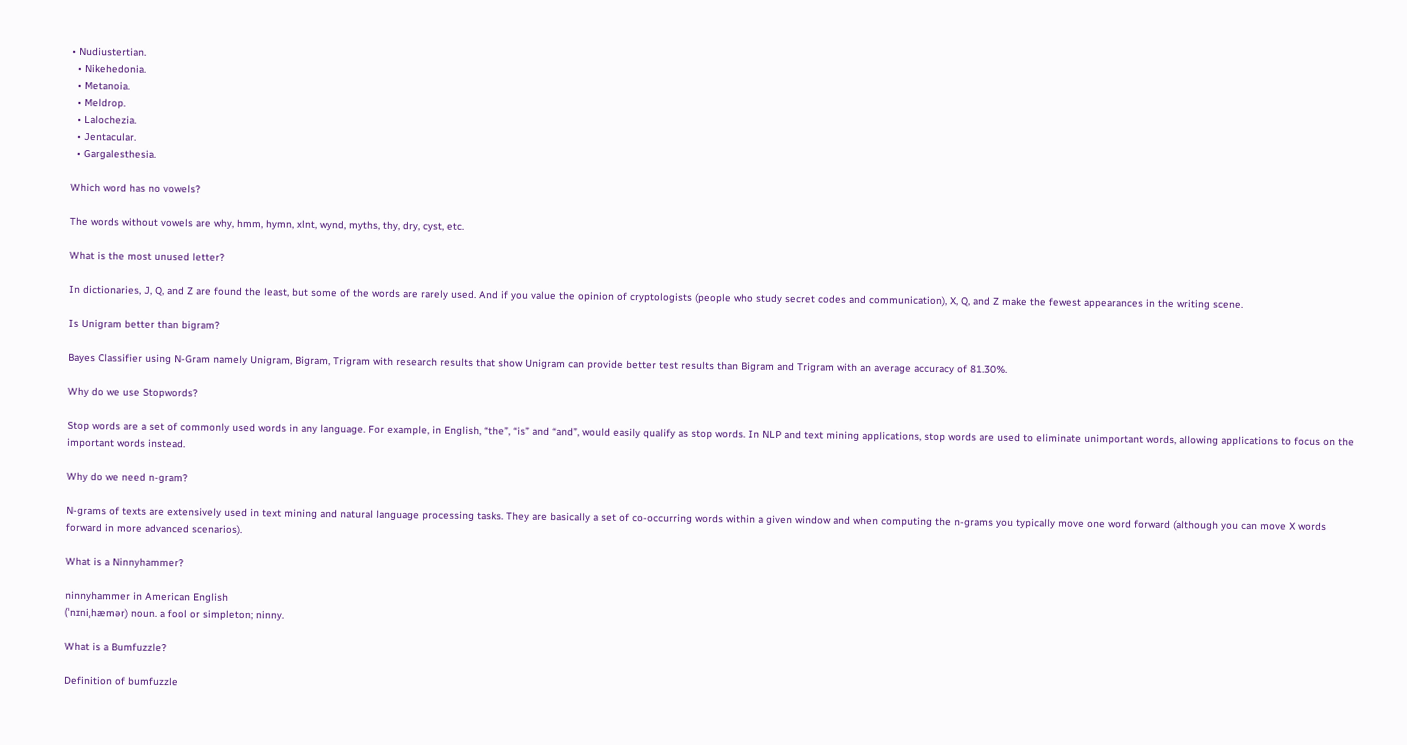• Nudiustertian.
  • Nikehedonia.
  • Metanoia.
  • Meldrop.
  • Lalochezia.
  • Jentacular.
  • Gargalesthesia.

Which word has no vowels?

The words without vowels are why, hmm, hymn, xlnt, wynd, myths, thy, dry, cyst, etc.

What is the most unused letter?

In dictionaries, J, Q, and Z are found the least, but some of the words are rarely used. And if you value the opinion of cryptologists (people who study secret codes and communication), X, Q, and Z make the fewest appearances in the writing scene.

Is Unigram better than bigram?

Bayes Classifier using N-Gram namely Unigram, Bigram, Trigram with research results that show Unigram can provide better test results than Bigram and Trigram with an average accuracy of 81.30%.

Why do we use Stopwords?

Stop words are a set of commonly used words in any language. For example, in English, “the”, “is” and “and”, would easily qualify as stop words. In NLP and text mining applications, stop words are used to eliminate unimportant words, allowing applications to focus on the important words instead.

Why do we need n-gram?

N-grams of texts are extensively used in text mining and natural language processing tasks. They are basically a set of co-occurring words within a given window and when computing the n-grams you typically move one word forward (although you can move X words forward in more advanced scenarios).

What is a Ninnyhammer?

ninnyhammer in American English
(ˈnɪniˌhæmər) noun. a fool or simpleton; ninny.

What is a Bumfuzzle?

Definition of bumfuzzle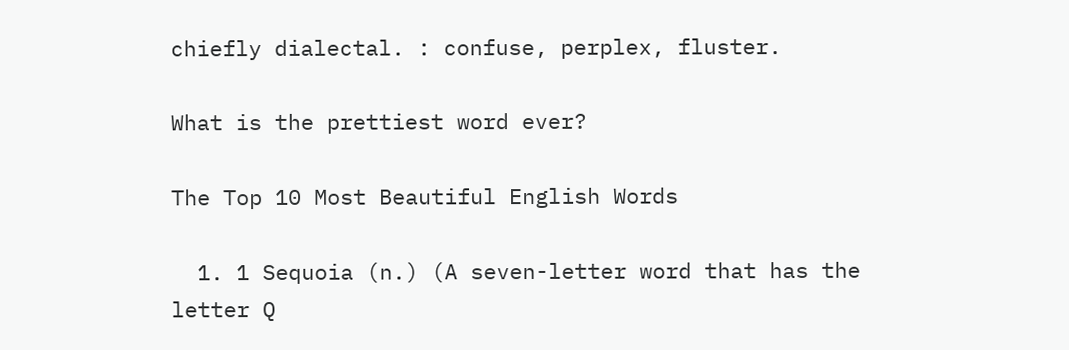chiefly dialectal. : confuse, perplex, fluster.

What is the prettiest word ever?

The Top 10 Most Beautiful English Words

  1. 1 Sequoia (n.) (A seven-letter word that has the letter Q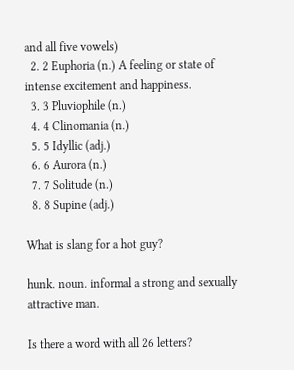and all five vowels)
  2. 2 Euphoria (n.) A feeling or state of intense excitement and happiness.
  3. 3 Pluviophile (n.)
  4. 4 Clinomania (n.)
  5. 5 Idyllic (adj.)
  6. 6 Aurora (n.)
  7. 7 Solitude (n.)
  8. 8 Supine (adj.)

What is slang for a hot guy?

hunk. noun. informal a strong and sexually attractive man.

Is there a word with all 26 letters?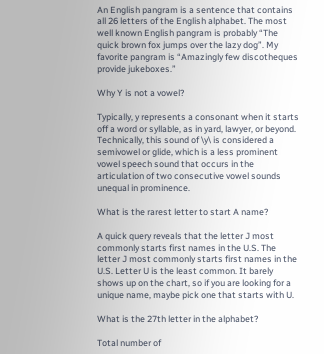An English pangram is a sentence that contains all 26 letters of the English alphabet. The most well known English pangram is probably “The quick brown fox jumps over the lazy dog”. My favorite pangram is “Amazingly few discotheques provide jukeboxes.”

Why Y is not a vowel?

Typically, y represents a consonant when it starts off a word or syllable, as in yard, lawyer, or beyond. Technically, this sound of \y\ is considered a semivowel or glide, which is a less prominent vowel speech sound that occurs in the articulation of two consecutive vowel sounds unequal in prominence.

What is the rarest letter to start A name?

A quick query reveals that the letter J most commonly starts first names in the U.S. The letter J most commonly starts first names in the U.S. Letter U is the least common. It barely shows up on the chart, so if you are looking for a unique name, maybe pick one that starts with U.

What is the 27th letter in the alphabet?

Total number of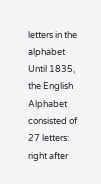letters in the alphabet
Until 1835, the English Alphabet consisted of 27 letters: right after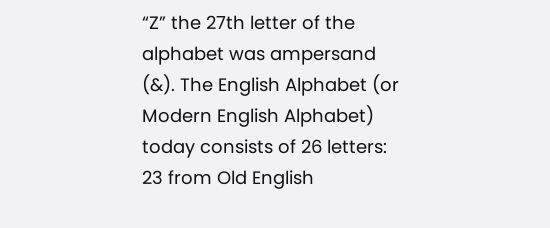“Z” the 27th letter of the alphabet was ampersand (&). The English Alphabet (or Modern English Alphabet) today consists of 26 letters: 23 from Old English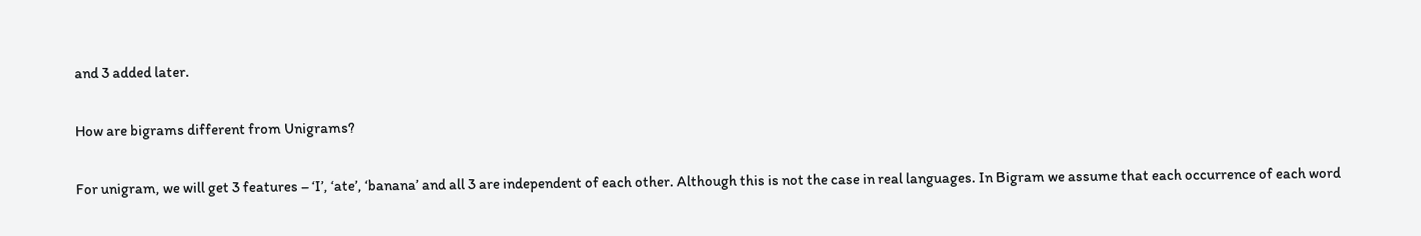and 3 added later.

How are bigrams different from Unigrams?

For unigram, we will get 3 features – ‘I’, ‘ate’, ‘banana’ and all 3 are independent of each other. Although this is not the case in real languages. In Bigram we assume that each occurrence of each word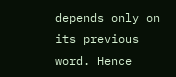depends only on its previous word. Hence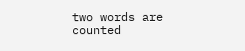two words are counted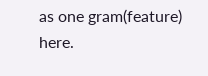as one gram(feature) here.